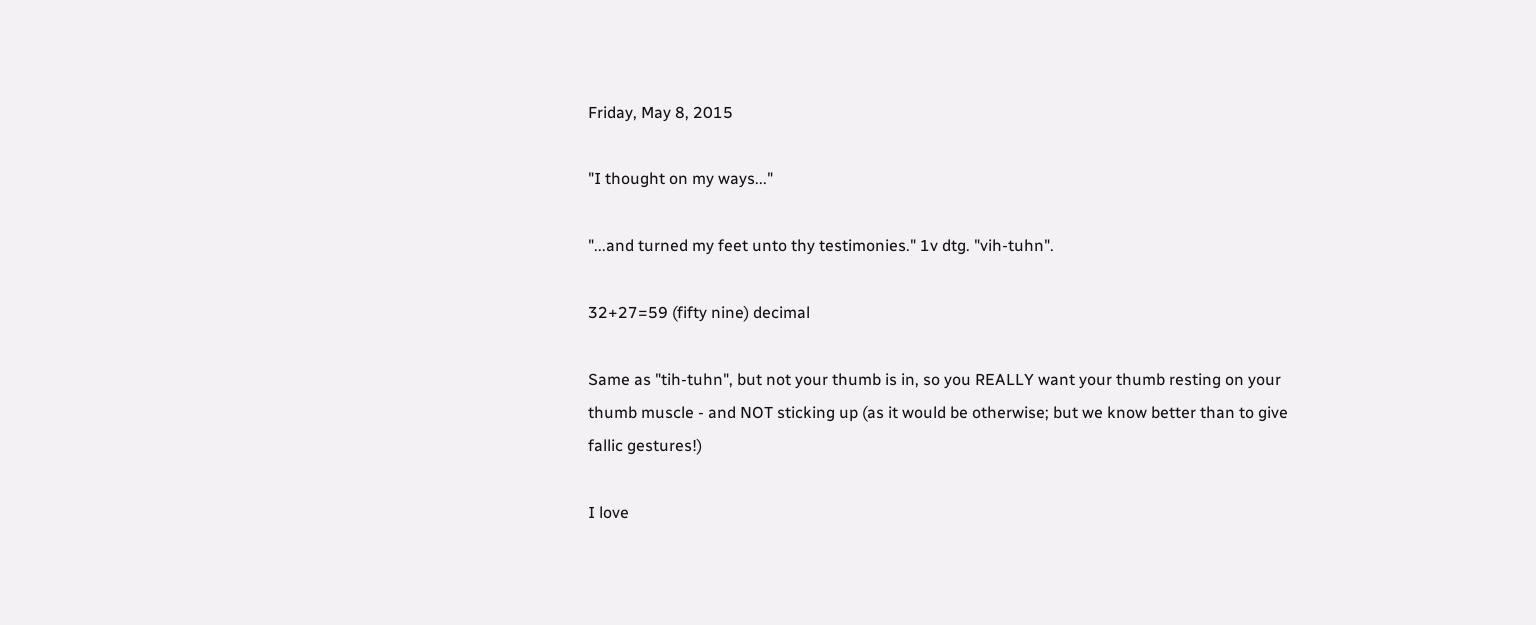Friday, May 8, 2015

"I thought on my ways..."

"...and turned my feet unto thy testimonies." 1v dtg. "vih-tuhn".

32+27=59 (fifty nine) decimal

Same as "tih-tuhn", but not your thumb is in, so you REALLY want your thumb resting on your thumb muscle - and NOT sticking up (as it would be otherwise; but we know better than to give fallic gestures!)

I love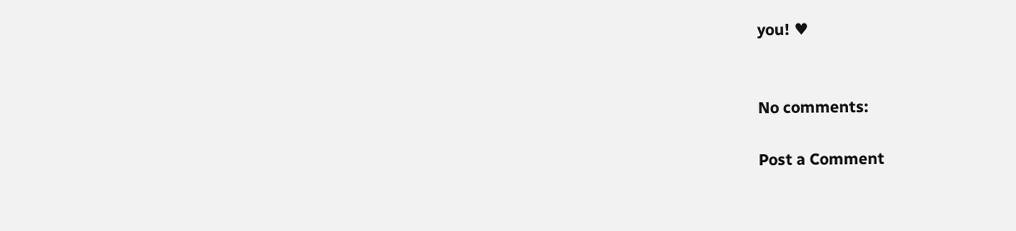you! ♥


No comments:

Post a Comment